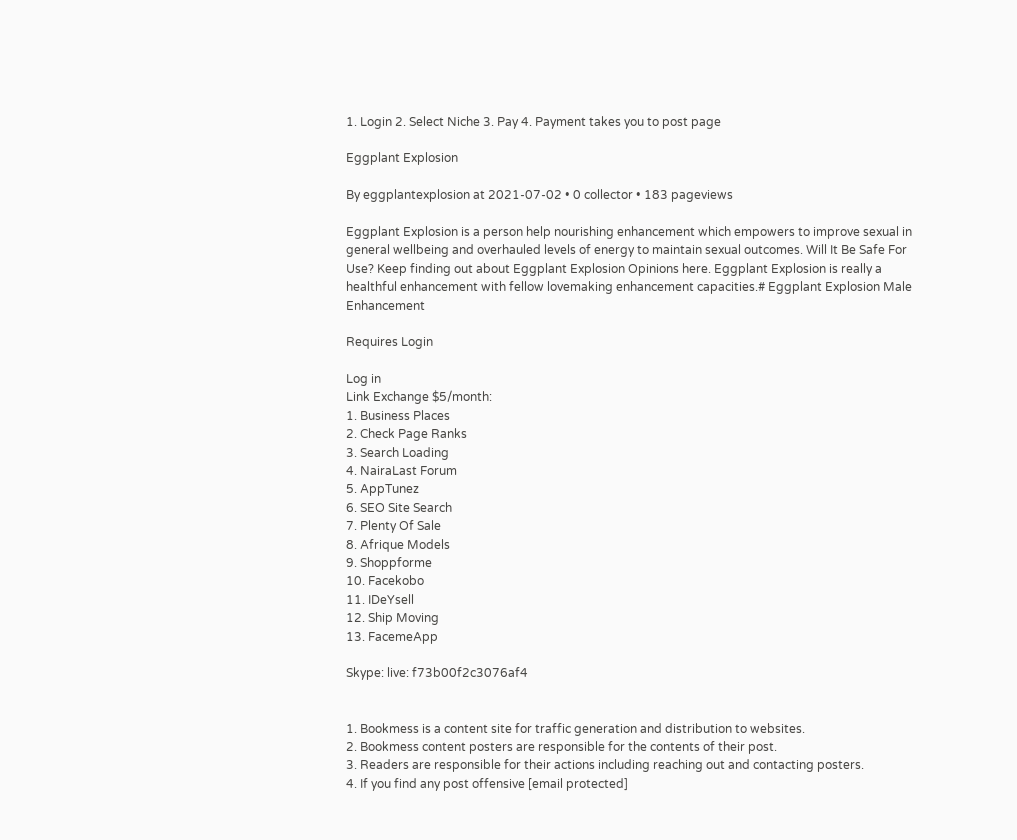1. Login 2. Select Niche 3. Pay 4. Payment takes you to post page

Eggplant Explosion

By eggplantexplosion at 2021-07-02 • 0 collector • 183 pageviews

Eggplant Explosion is a person help nourishing enhancement which empowers to improve sexual in general wellbeing and overhauled levels of energy to maintain sexual outcomes. Will It Be Safe For Use? Keep finding out about Eggplant Explosion Opinions here. Eggplant Explosion is really a healthful enhancement with fellow lovemaking enhancement capacities.# Eggplant Explosion Male Enhancement

Requires Login

Log in
Link Exchange $5/month:
1. Business Places
2. Check Page Ranks
3. Search Loading
4. NairaLast Forum
5. AppTunez
6. SEO Site Search
7. Plenty Of Sale
8. Afrique Models
9. Shoppforme
10. Facekobo
11. IDeYsell
12. Ship Moving
13. FacemeApp

Skype: live: f73b00f2c3076af4


1. Bookmess is a content site for traffic generation and distribution to websites.
2. Bookmess content posters are responsible for the contents of their post.
3. Readers are responsible for their actions including reaching out and contacting posters.
4. If you find any post offensive [email protected]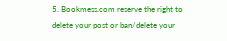5. Bookmess.com reserve the right to delete your post or ban/delete your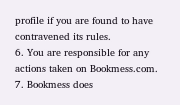profile if you are found to have contravened its rules.
6. You are responsible for any actions taken on Bookmess.com.
7. Bookmess does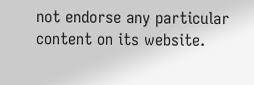not endorse any particular content on its website.